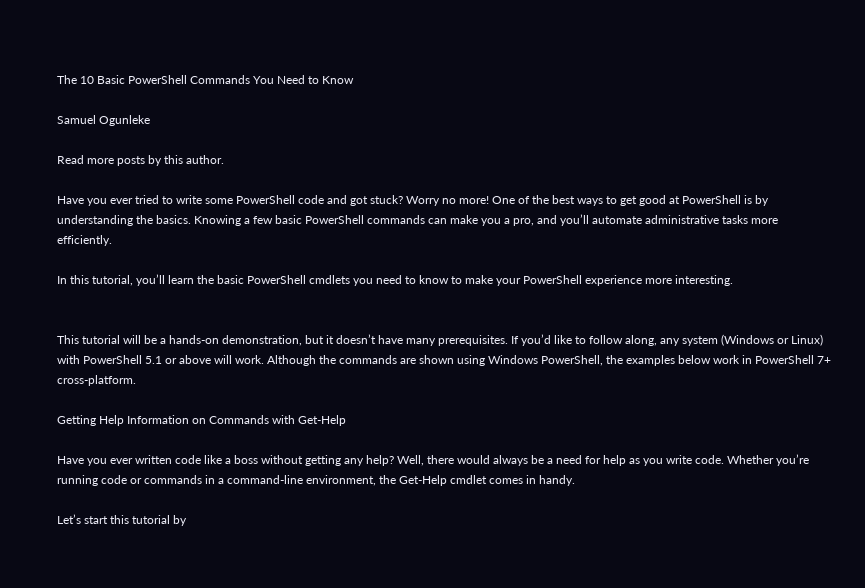The 10 Basic PowerShell Commands You Need to Know

Samuel Ogunleke

Read more posts by this author.

Have you ever tried to write some PowerShell code and got stuck? Worry no more! One of the best ways to get good at PowerShell is by understanding the basics. Knowing a few basic PowerShell commands can make you a pro, and you’ll automate administrative tasks more efficiently.

In this tutorial, you’ll learn the basic PowerShell cmdlets you need to know to make your PowerShell experience more interesting.


This tutorial will be a hands-on demonstration, but it doesn’t have many prerequisites. If you’d like to follow along, any system (Windows or Linux) with PowerShell 5.1 or above will work. Although the commands are shown using Windows PowerShell, the examples below work in PowerShell 7+ cross-platform.

Getting Help Information on Commands with Get-Help

Have you ever written code like a boss without getting any help? Well, there would always be a need for help as you write code. Whether you’re running code or commands in a command-line environment, the Get-Help cmdlet comes in handy.

Let’s start this tutorial by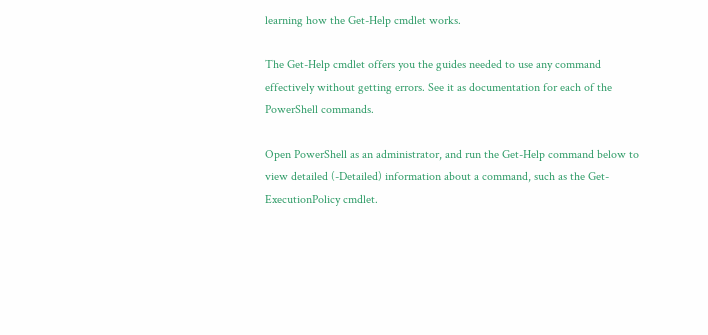learning how the Get-Help cmdlet works.

The Get-Help cmdlet offers you the guides needed to use any command effectively without getting errors. See it as documentation for each of the PowerShell commands.

Open PowerShell as an administrator, and run the Get-Help command below to view detailed (-Detailed) information about a command, such as the Get-ExecutionPolicy cmdlet.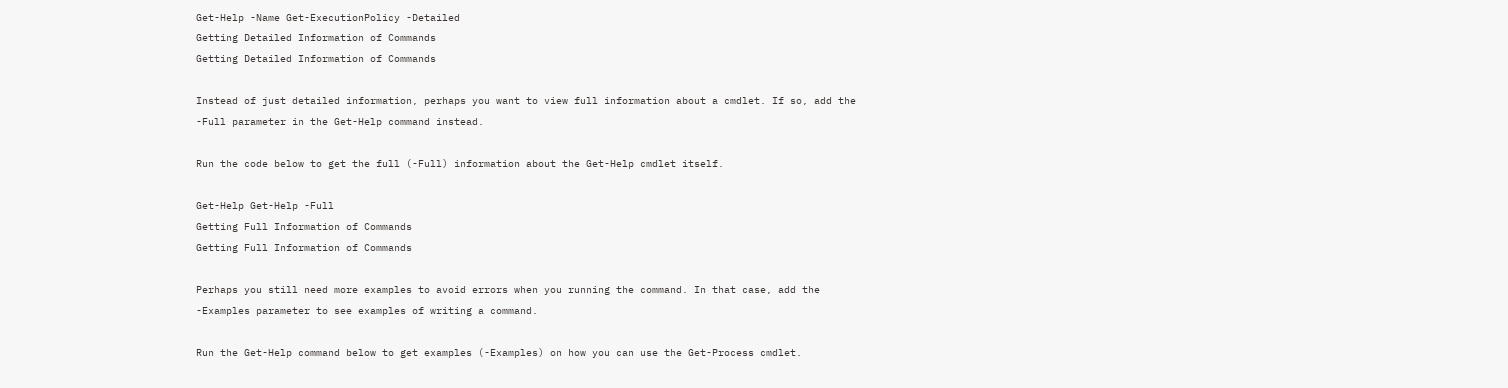Get-Help -Name Get-ExecutionPolicy -Detailed
Getting Detailed Information of Commands
Getting Detailed Information of Commands

Instead of just detailed information, perhaps you want to view full information about a cmdlet. If so, add the -Full parameter in the Get-Help command instead.

Run the code below to get the full (-Full) information about the Get-Help cmdlet itself.

Get-Help Get-Help -Full
Getting Full Information of Commands
Getting Full Information of Commands

Perhaps you still need more examples to avoid errors when you running the command. In that case, add the -Examples parameter to see examples of writing a command.

Run the Get-Help command below to get examples (-Examples) on how you can use the Get-Process cmdlet.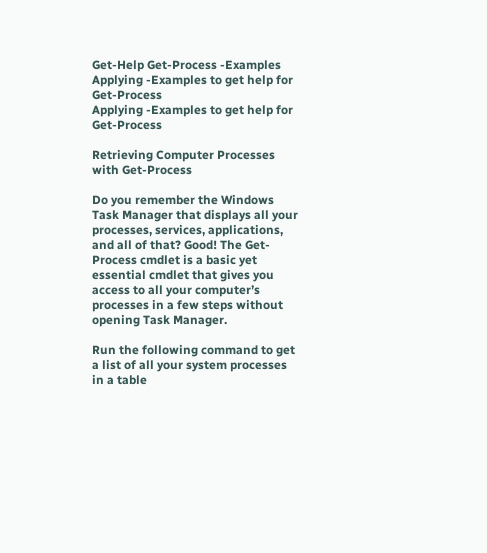Get-Help Get-Process -Examples
Applying -Examples to get help for Get-Process
Applying -Examples to get help for Get-Process

Retrieving Computer Processes with Get-Process

Do you remember the Windows Task Manager that displays all your processes, services, applications, and all of that? Good! The Get-Process cmdlet is a basic yet essential cmdlet that gives you access to all your computer’s processes in a few steps without opening Task Manager.

Run the following command to get a list of all your system processes in a table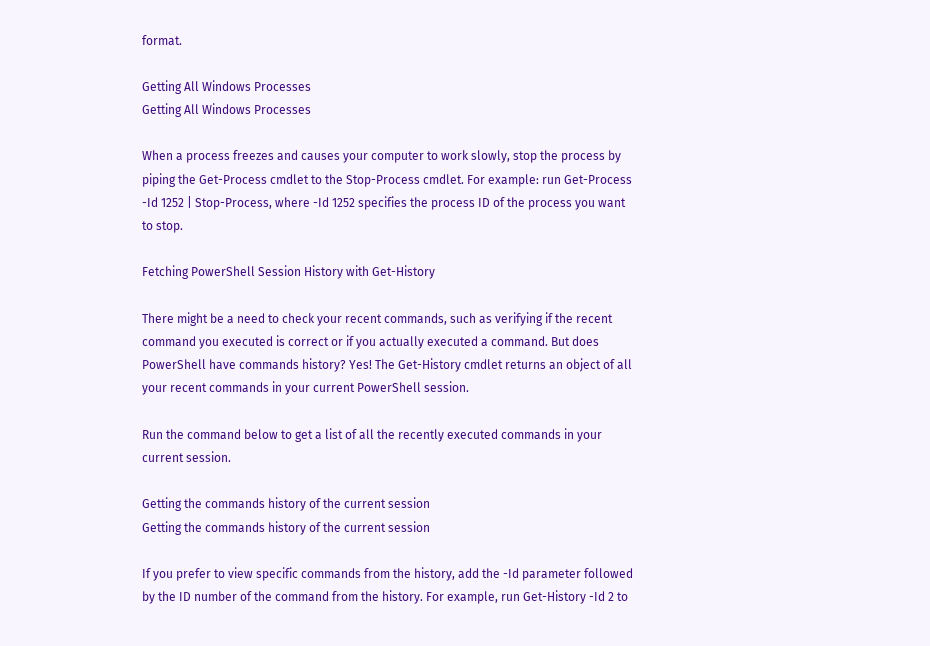format.

Getting All Windows Processes
Getting All Windows Processes

When a process freezes and causes your computer to work slowly, stop the process by piping the Get-Process cmdlet to the Stop-Process cmdlet. For example: run Get-Process -Id 1252 | Stop-Process, where -Id 1252 specifies the process ID of the process you want to stop.

Fetching PowerShell Session History with Get-History

There might be a need to check your recent commands, such as verifying if the recent command you executed is correct or if you actually executed a command. But does PowerShell have commands history? Yes! The Get-History cmdlet returns an object of all your recent commands in your current PowerShell session.

Run the command below to get a list of all the recently executed commands in your current session.

Getting the commands history of the current session
Getting the commands history of the current session

If you prefer to view specific commands from the history, add the -Id parameter followed by the ID number of the command from the history. For example, run Get-History -Id 2 to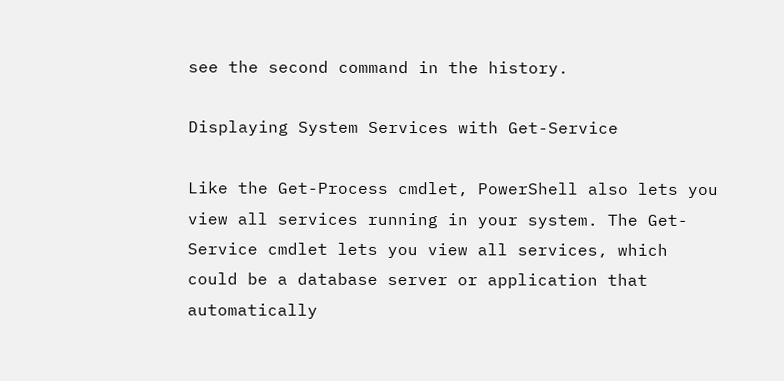see the second command in the history.

Displaying System Services with Get-Service

Like the Get-Process cmdlet, PowerShell also lets you view all services running in your system. The Get-Service cmdlet lets you view all services, which could be a database server or application that automatically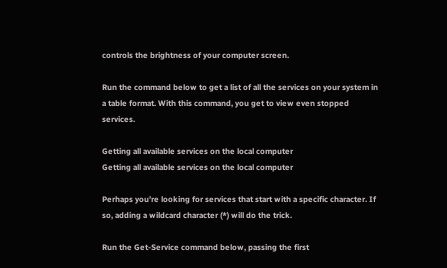controls the brightness of your computer screen.

Run the command below to get a list of all the services on your system in a table format. With this command, you get to view even stopped services.

Getting all available services on the local computer
Getting all available services on the local computer

Perhaps you’re looking for services that start with a specific character. If so, adding a wildcard character (*) will do the trick.

Run the Get-Service command below, passing the first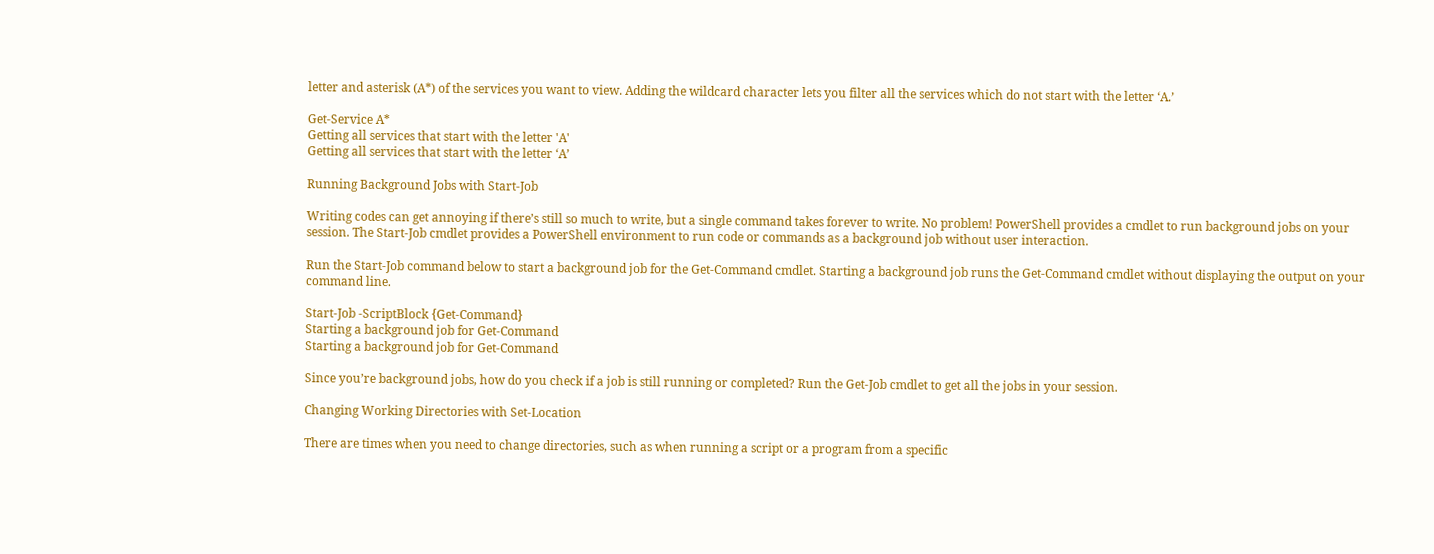letter and asterisk (A*) of the services you want to view. Adding the wildcard character lets you filter all the services which do not start with the letter ‘A.’

Get-Service A*
Getting all services that start with the letter 'A'
Getting all services that start with the letter ‘A’

Running Background Jobs with Start-Job

Writing codes can get annoying if there’s still so much to write, but a single command takes forever to write. No problem! PowerShell provides a cmdlet to run background jobs on your session. The Start-Job cmdlet provides a PowerShell environment to run code or commands as a background job without user interaction.

Run the Start-Job command below to start a background job for the Get-Command cmdlet. Starting a background job runs the Get-Command cmdlet without displaying the output on your command line.

Start-Job -ScriptBlock {Get-Command}
Starting a background job for Get-Command
Starting a background job for Get-Command

Since you’re background jobs, how do you check if a job is still running or completed? Run the Get-Job cmdlet to get all the jobs in your session.

Changing Working Directories with Set-Location

There are times when you need to change directories, such as when running a script or a program from a specific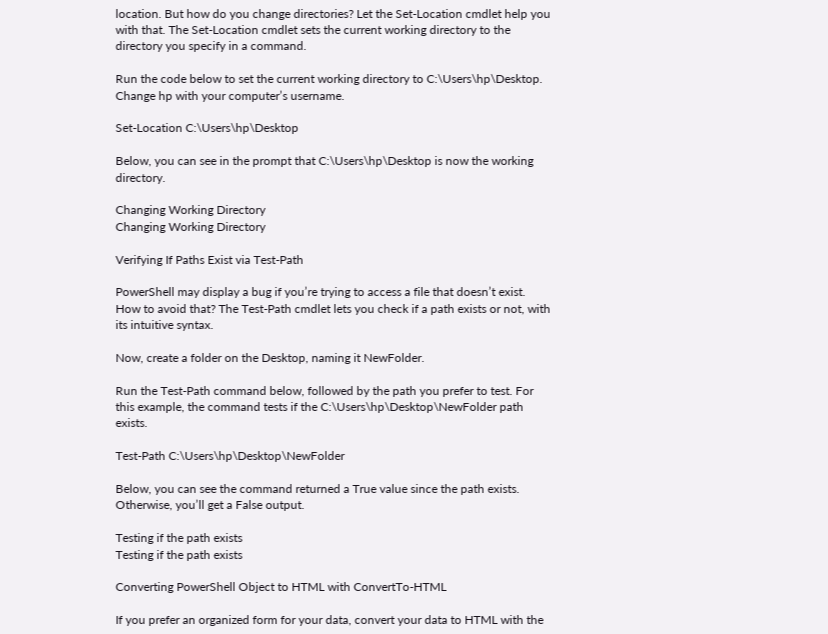location. But how do you change directories? Let the Set-Location cmdlet help you with that. The Set-Location cmdlet sets the current working directory to the directory you specify in a command.

Run the code below to set the current working directory to C:\Users\hp\Desktop. Change hp with your computer’s username.

Set-Location C:\Users\hp\Desktop

Below, you can see in the prompt that C:\Users\hp\Desktop is now the working directory.

Changing Working Directory
Changing Working Directory

Verifying If Paths Exist via Test-Path

PowerShell may display a bug if you’re trying to access a file that doesn’t exist. How to avoid that? The Test-Path cmdlet lets you check if a path exists or not, with its intuitive syntax.

Now, create a folder on the Desktop, naming it NewFolder.

Run the Test-Path command below, followed by the path you prefer to test. For this example, the command tests if the C:\Users\hp\Desktop\NewFolder path exists.

Test-Path C:\Users\hp\Desktop\NewFolder

Below, you can see the command returned a True value since the path exists. Otherwise, you’ll get a False output.

Testing if the path exists
Testing if the path exists

Converting PowerShell Object to HTML with ConvertTo-HTML

If you prefer an organized form for your data, convert your data to HTML with the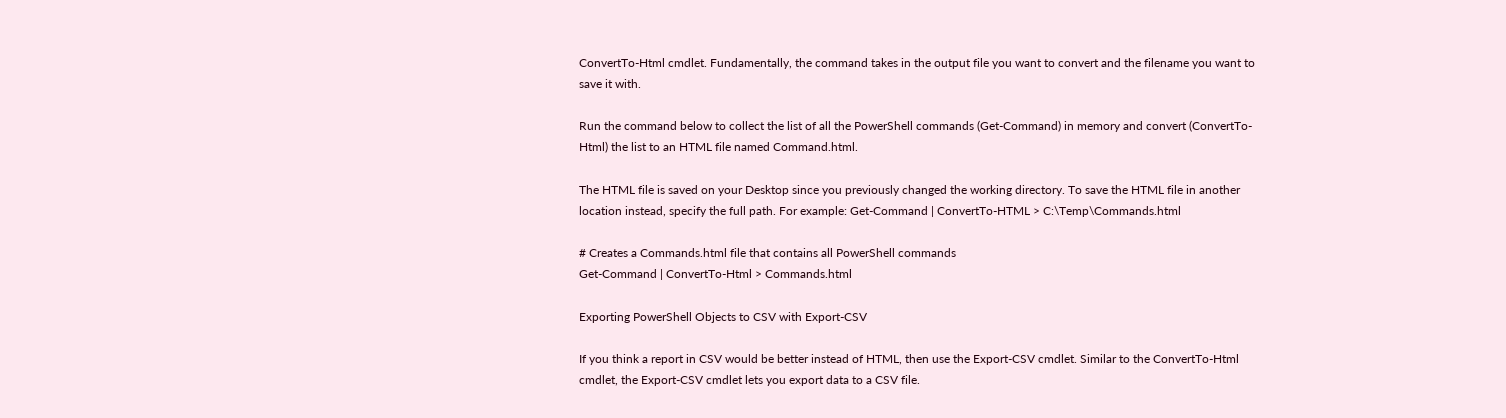ConvertTo-Html cmdlet. Fundamentally, the command takes in the output file you want to convert and the filename you want to save it with.

Run the command below to collect the list of all the PowerShell commands (Get-Command) in memory and convert (ConvertTo-Html) the list to an HTML file named Command.html.

The HTML file is saved on your Desktop since you previously changed the working directory. To save the HTML file in another location instead, specify the full path. For example: Get-Command | ConvertTo-HTML > C:\Temp\Commands.html

# Creates a Commands.html file that contains all PowerShell commands
Get-Command | ConvertTo-Html > Commands.html

Exporting PowerShell Objects to CSV with Export-CSV

If you think a report in CSV would be better instead of HTML, then use the Export-CSV cmdlet. Similar to the ConvertTo-Html cmdlet, the Export-CSV cmdlet lets you export data to a CSV file.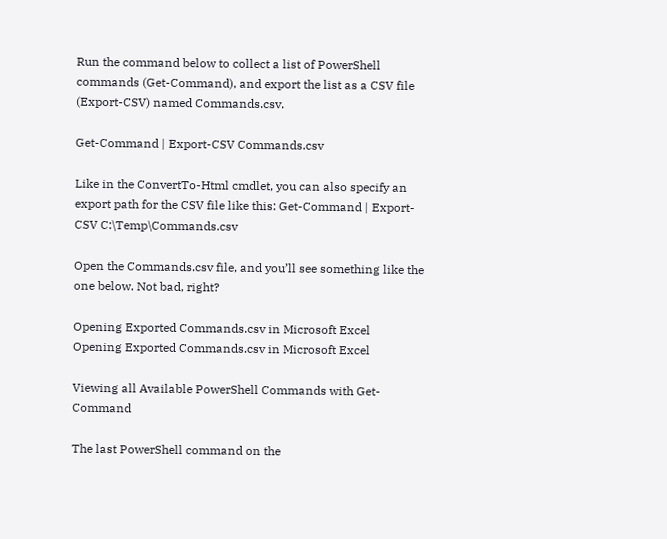Run the command below to collect a list of PowerShell commands (Get-Command), and export the list as a CSV file (Export-CSV) named Commands.csv.

Get-Command | Export-CSV Commands.csv

Like in the ConvertTo-Html cmdlet, you can also specify an export path for the CSV file like this: Get-Command | Export-CSV C:\Temp\Commands.csv

Open the Commands.csv file, and you’ll see something like the one below. Not bad, right?

Opening Exported Commands.csv in Microsoft Excel
Opening Exported Commands.csv in Microsoft Excel

Viewing all Available PowerShell Commands with Get-Command

The last PowerShell command on the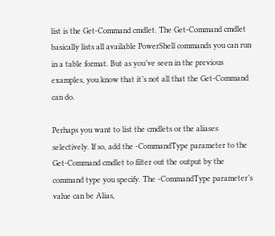list is the Get-Command cmdlet. The Get-Command cmdlet basically lists all available PowerShell commands you can run in a table format. But as you’ve seen in the previous examples, you know that it’s not all that the Get-Command can do.

Perhaps you want to list the cmdlets or the aliases selectively. If so, add the -CommandType parameter to the Get-Command cmdlet to filter out the output by the command type you specify. The -CommandType parameter’s value can be Alias,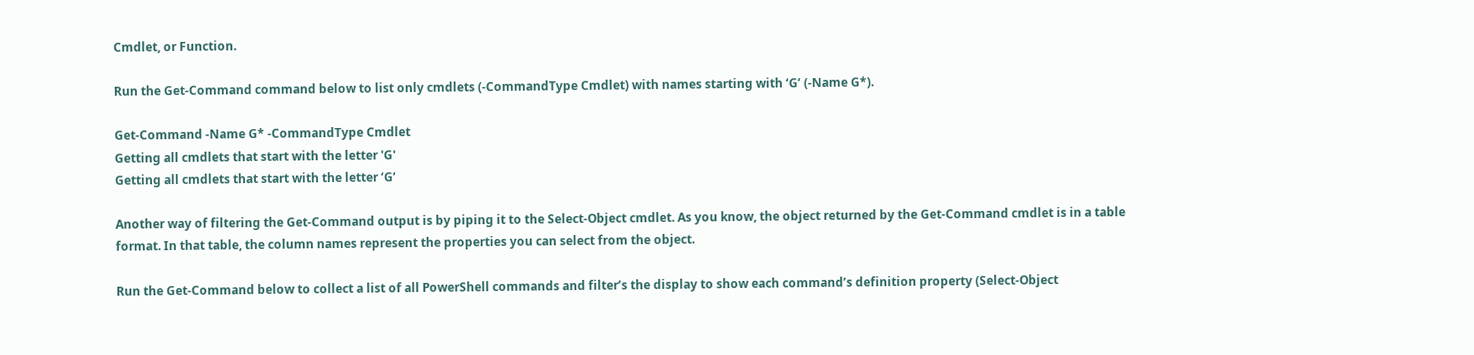Cmdlet, or Function.

Run the Get-Command command below to list only cmdlets (-CommandType Cmdlet) with names starting with ‘G’ (-Name G*).

Get-Command -Name G* -CommandType Cmdlet
Getting all cmdlets that start with the letter 'G'
Getting all cmdlets that start with the letter ‘G’

Another way of filtering the Get-Command output is by piping it to the Select-Object cmdlet. As you know, the object returned by the Get-Command cmdlet is in a table format. In that table, the column names represent the properties you can select from the object.

Run the Get-Command below to collect a list of all PowerShell commands and filter’s the display to show each command’s definition property (Select-Object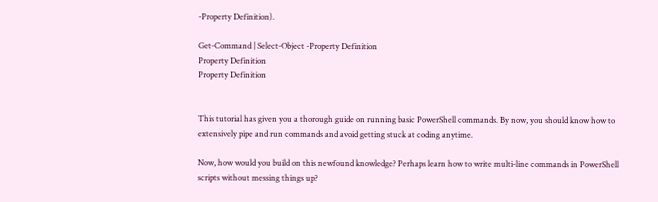-Property Definition).

Get-Command | Select-Object -Property Definition
Property Definition
Property Definition


This tutorial has given you a thorough guide on running basic PowerShell commands. By now, you should know how to extensively pipe and run commands and avoid getting stuck at coding anytime.

Now, how would you build on this newfound knowledge? Perhaps learn how to write multi-line commands in PowerShell scripts without messing things up?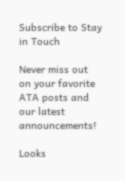Subscribe to Stay in Touch

Never miss out on your favorite ATA posts and our latest announcements!

Looks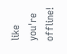like you're offline!